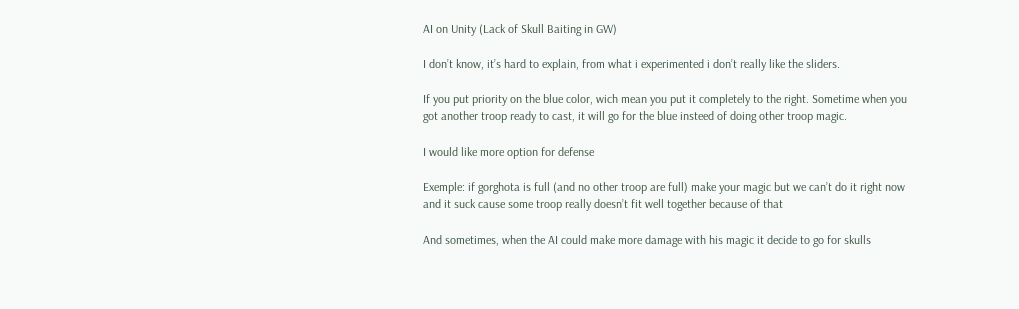AI on Unity (Lack of Skull Baiting in GW)

I don’t know, it’s hard to explain, from what i experimented i don’t really like the sliders.

If you put priority on the blue color, wich mean you put it completely to the right. Sometime when you got another troop ready to cast, it will go for the blue insteed of doing other troop magic.

I would like more option for defense

Exemple: if gorghota is full (and no other troop are full) make your magic but we can’t do it right now and it suck cause some troop really doesn’t fit well together because of that

And sometimes, when the AI could make more damage with his magic it decide to go for skulls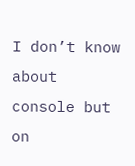I don’t know about console but on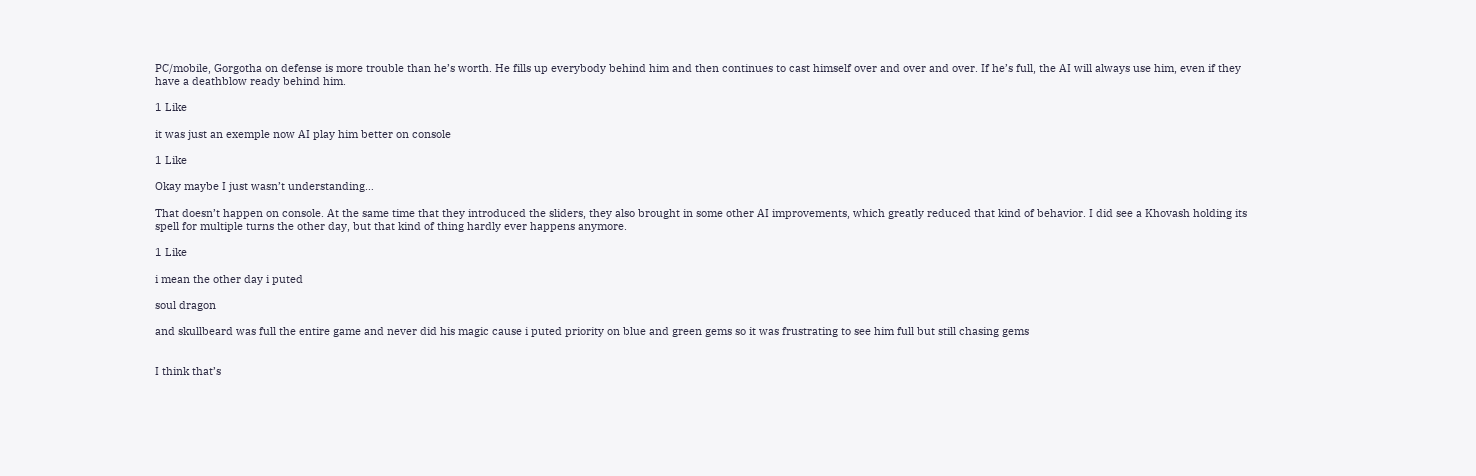PC/mobile, Gorgotha on defense is more trouble than he’s worth. He fills up everybody behind him and then continues to cast himself over and over and over. If he’s full, the AI will always use him, even if they have a deathblow ready behind him.

1 Like

it was just an exemple now AI play him better on console

1 Like

Okay maybe I just wasn’t understanding…

That doesn’t happen on console. At the same time that they introduced the sliders, they also brought in some other AI improvements, which greatly reduced that kind of behavior. I did see a Khovash holding its spell for multiple turns the other day, but that kind of thing hardly ever happens anymore.

1 Like

i mean the other day i puted

soul dragon

and skullbeard was full the entire game and never did his magic cause i puted priority on blue and green gems so it was frustrating to see him full but still chasing gems


I think that’s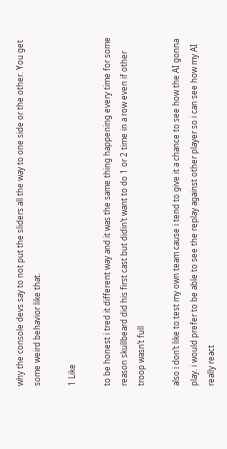why the console devs say to not put the sliders all the way to one side or the other. You get some weird behavior like that.

1 Like

to be honest i tred it different way and it was the same thing happening every time for some reason skullbeard did his first cast but didin’t want to do 1 or 2 time in a row even if other troop wasn’t full

also i don’t like to test my own team cause i tend to give it a chance to see how the AI gonna play. i would prefer to be able to see the replay against other player so i can see how my AI really react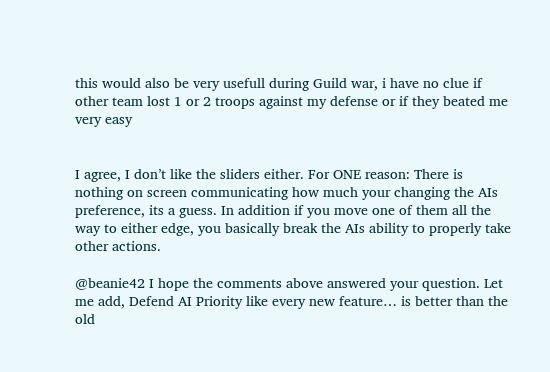this would also be very usefull during Guild war, i have no clue if other team lost 1 or 2 troops against my defense or if they beated me very easy


I agree, I don’t like the sliders either. For ONE reason: There is nothing on screen communicating how much your changing the AIs preference, its a guess. In addition if you move one of them all the way to either edge, you basically break the AIs ability to properly take other actions.

@beanie42 I hope the comments above answered your question. Let me add, Defend AI Priority like every new feature… is better than the old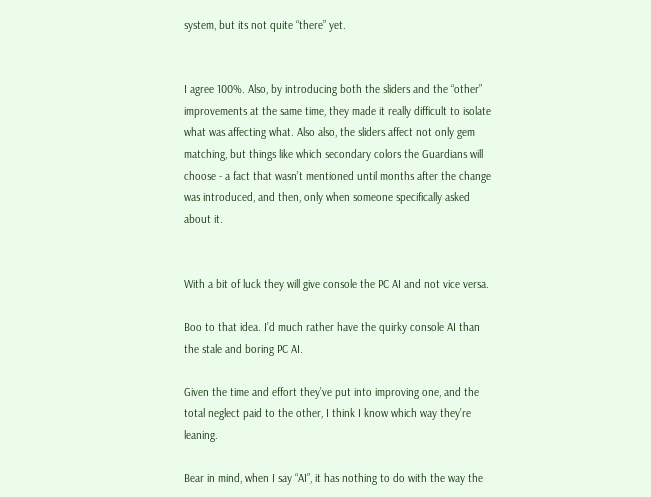system, but its not quite “there” yet.


I agree 100%. Also, by introducing both the sliders and the “other” improvements at the same time, they made it really difficult to isolate what was affecting what. Also also, the sliders affect not only gem matching, but things like which secondary colors the Guardians will choose - a fact that wasn’t mentioned until months after the change was introduced, and then, only when someone specifically asked about it.


With a bit of luck they will give console the PC AI and not vice versa.

Boo to that idea. I’d much rather have the quirky console AI than the stale and boring PC AI.

Given the time and effort they’ve put into improving one, and the total neglect paid to the other, I think I know which way they’re leaning.

Bear in mind, when I say “AI”, it has nothing to do with the way the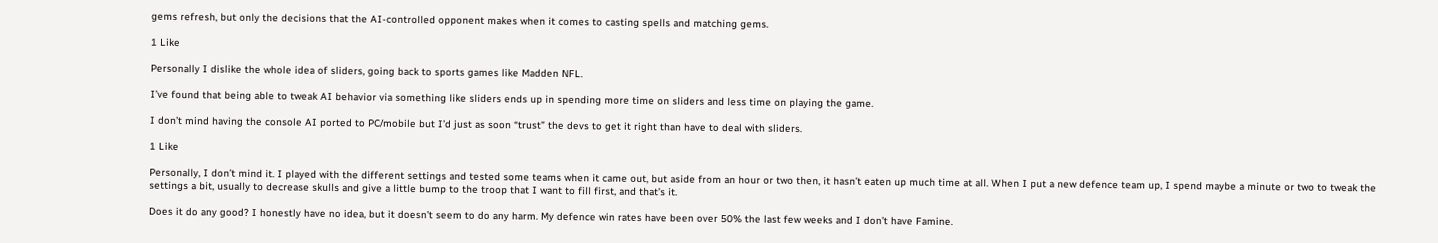gems refresh, but only the decisions that the AI-controlled opponent makes when it comes to casting spells and matching gems.

1 Like

Personally I dislike the whole idea of sliders, going back to sports games like Madden NFL.

I’ve found that being able to tweak AI behavior via something like sliders ends up in spending more time on sliders and less time on playing the game.

I don’t mind having the console AI ported to PC/mobile but I’d just as soon “trust” the devs to get it right than have to deal with sliders.

1 Like

Personally, I don’t mind it. I played with the different settings and tested some teams when it came out, but aside from an hour or two then, it hasn’t eaten up much time at all. When I put a new defence team up, I spend maybe a minute or two to tweak the settings a bit, usually to decrease skulls and give a little bump to the troop that I want to fill first, and that’s it.

Does it do any good? I honestly have no idea, but it doesn’t seem to do any harm. My defence win rates have been over 50% the last few weeks and I don’t have Famine.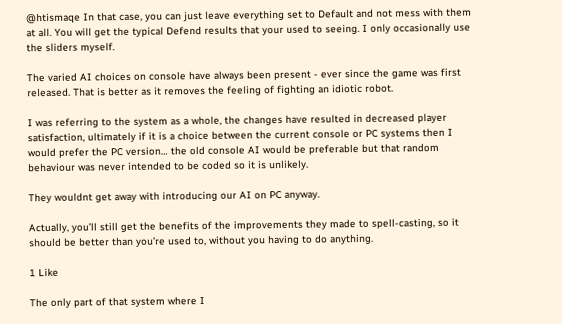@htismaqe In that case, you can just leave everything set to Default and not mess with them at all. You will get the typical Defend results that your used to seeing. I only occasionally use the sliders myself.

The varied AI choices on console have always been present - ever since the game was first released. That is better as it removes the feeling of fighting an idiotic robot.

I was referring to the system as a whole, the changes have resulted in decreased player satisfaction, ultimately if it is a choice between the current console or PC systems then I would prefer the PC version… the old console AI would be preferable but that random behaviour was never intended to be coded so it is unlikely.

They wouldnt get away with introducing our AI on PC anyway.

Actually, you’ll still get the benefits of the improvements they made to spell-casting, so it should be better than you’re used to, without you having to do anything.

1 Like

The only part of that system where I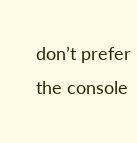don’t prefer the console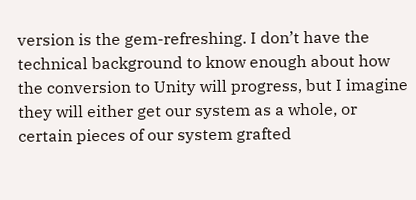version is the gem-refreshing. I don’t have the technical background to know enough about how the conversion to Unity will progress, but I imagine they will either get our system as a whole, or certain pieces of our system grafted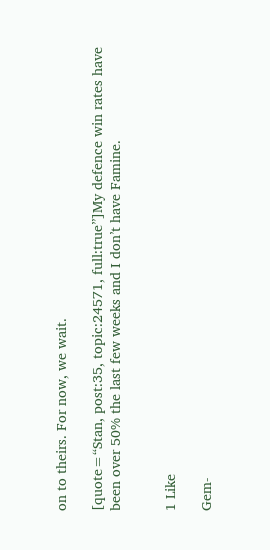on to theirs. For now, we wait.

[quote=“Stan, post:35, topic:24571, full:true”]My defence win rates have been over 50% the last few weeks and I don’t have Famine.


1 Like

Gem-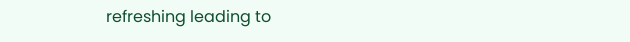refreshing leading to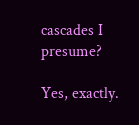cascades I presume?

Yes, exactly.